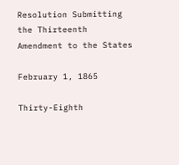Resolution Submitting the Thirteenth Amendment to the States

February 1, 1865

Thirty-Eighth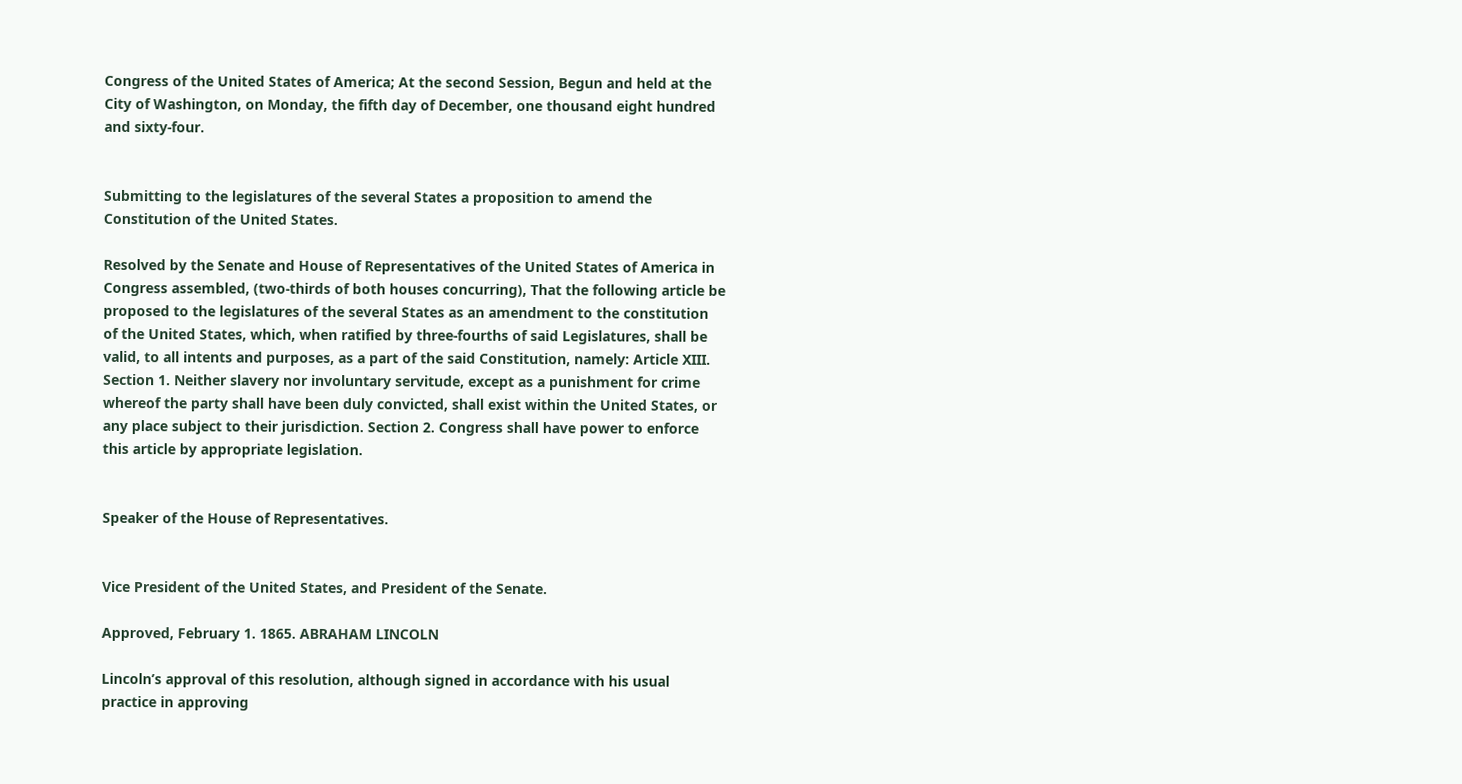Congress of the United States of America; At the second Session, Begun and held at the City of Washington, on Monday, the fifth day of December, one thousand eight hundred and sixty-four.


Submitting to the legislatures of the several States a proposition to amend the Constitution of the United States.

Resolved by the Senate and House of Representatives of the United States of America in Congress assembled, (two-thirds of both houses concurring), That the following article be proposed to the legislatures of the several States as an amendment to the constitution of the United States, which, when ratified by three-fourths of said Legislatures, shall be valid, to all intents and purposes, as a part of the said Constitution, namely: Article XIII. Section 1. Neither slavery nor involuntary servitude, except as a punishment for crime whereof the party shall have been duly convicted, shall exist within the United States, or any place subject to their jurisdiction. Section 2. Congress shall have power to enforce this article by appropriate legislation.


Speaker of the House of Representatives.


Vice President of the United States, and President of the Senate.

Approved, February 1. 1865. ABRAHAM LINCOLN

Lincoln’s approval of this resolution, although signed in accordance with his usual practice in approving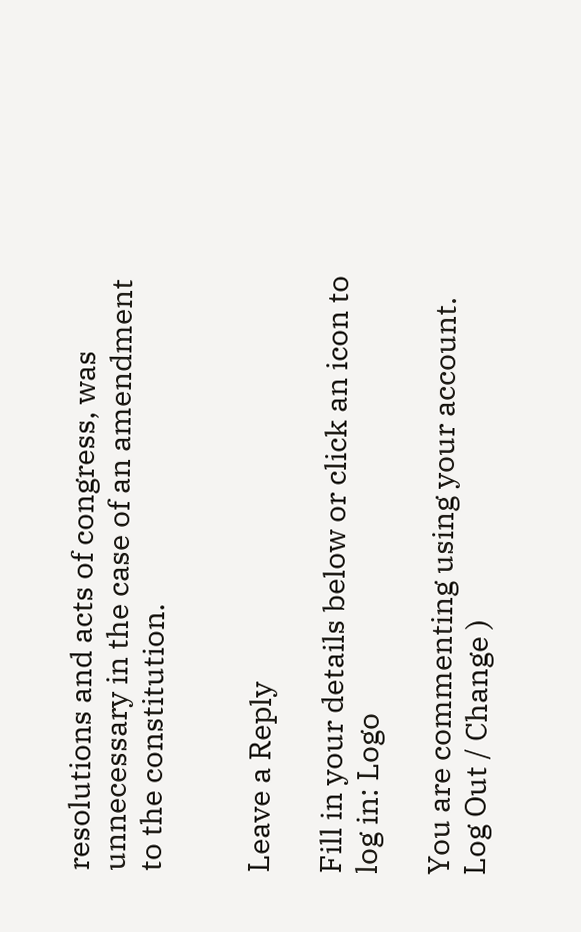resolutions and acts of congress, was unnecessary in the case of an amendment to the constitution.


Leave a Reply

Fill in your details below or click an icon to log in: Logo

You are commenting using your account. Log Out / Change )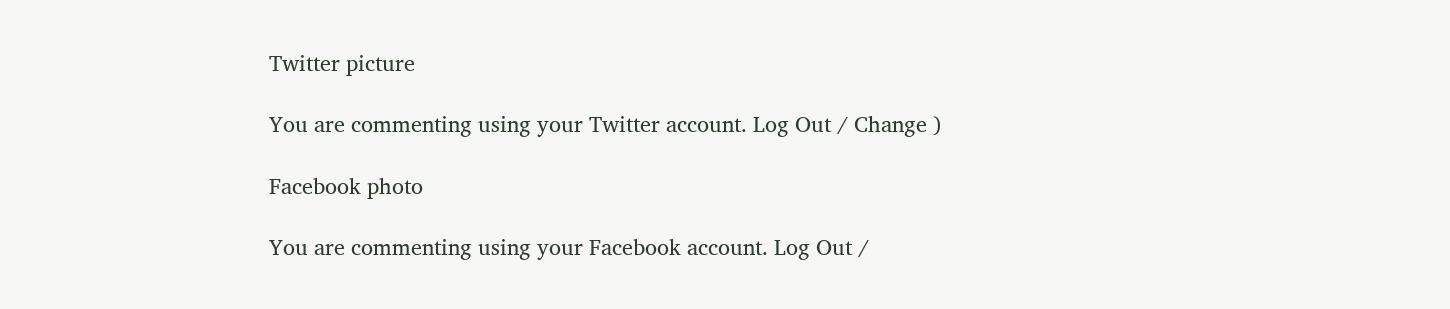Twitter picture

You are commenting using your Twitter account. Log Out / Change )

Facebook photo

You are commenting using your Facebook account. Log Out /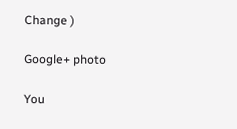Change )

Google+ photo

You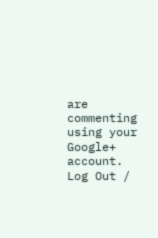are commenting using your Google+ account. Log Out /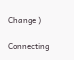Change )

Connecting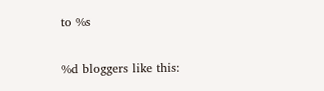to %s

%d bloggers like this: